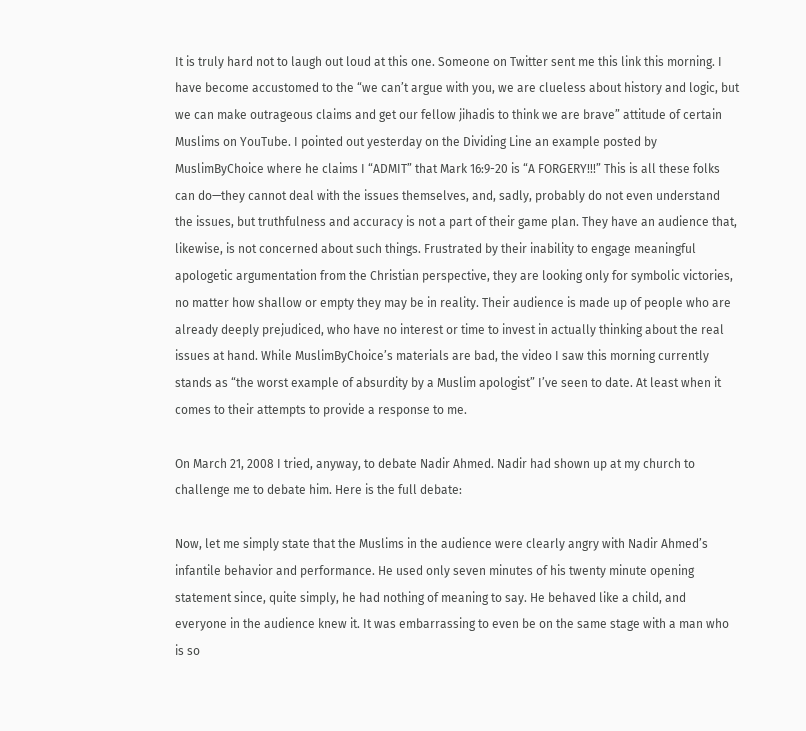It is truly hard not to laugh out loud at this one. Someone on Twitter sent me this link this morning. I have become accustomed to the “we can’t argue with you, we are clueless about history and logic, but we can make outrageous claims and get our fellow jihadis to think we are brave” attitude of certain Muslims on YouTube. I pointed out yesterday on the Dividing Line an example posted by MuslimByChoice where he claims I “ADMIT” that Mark 16:9-20 is “A FORGERY!!!” This is all these folks can do—they cannot deal with the issues themselves, and, sadly, probably do not even understand the issues, but truthfulness and accuracy is not a part of their game plan. They have an audience that, likewise, is not concerned about such things. Frustrated by their inability to engage meaningful apologetic argumentation from the Christian perspective, they are looking only for symbolic victories, no matter how shallow or empty they may be in reality. Their audience is made up of people who are already deeply prejudiced, who have no interest or time to invest in actually thinking about the real issues at hand. While MuslimByChoice’s materials are bad, the video I saw this morning currently stands as “the worst example of absurdity by a Muslim apologist” I’ve seen to date. At least when it comes to their attempts to provide a response to me.

On March 21, 2008 I tried, anyway, to debate Nadir Ahmed. Nadir had shown up at my church to challenge me to debate him. Here is the full debate:

Now, let me simply state that the Muslims in the audience were clearly angry with Nadir Ahmed’s infantile behavior and performance. He used only seven minutes of his twenty minute opening statement since, quite simply, he had nothing of meaning to say. He behaved like a child, and everyone in the audience knew it. It was embarrassing to even be on the same stage with a man who is so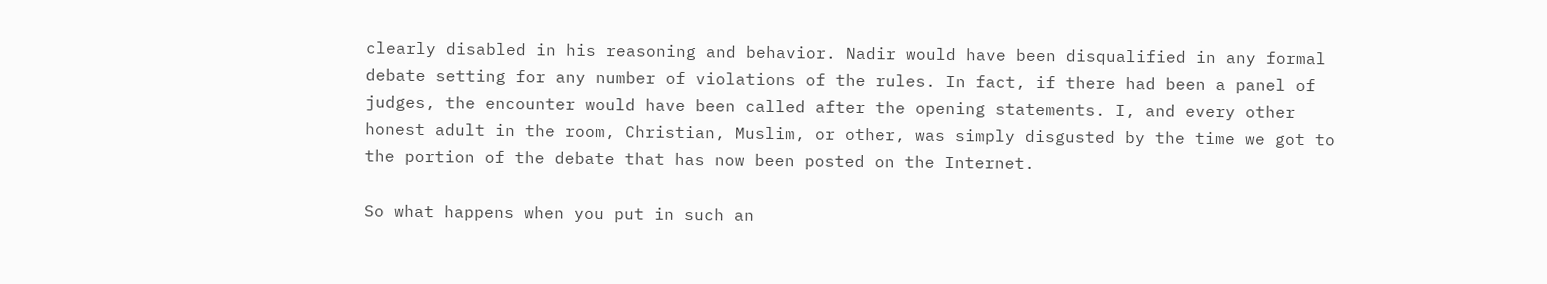clearly disabled in his reasoning and behavior. Nadir would have been disqualified in any formal debate setting for any number of violations of the rules. In fact, if there had been a panel of judges, the encounter would have been called after the opening statements. I, and every other honest adult in the room, Christian, Muslim, or other, was simply disgusted by the time we got to the portion of the debate that has now been posted on the Internet.

So what happens when you put in such an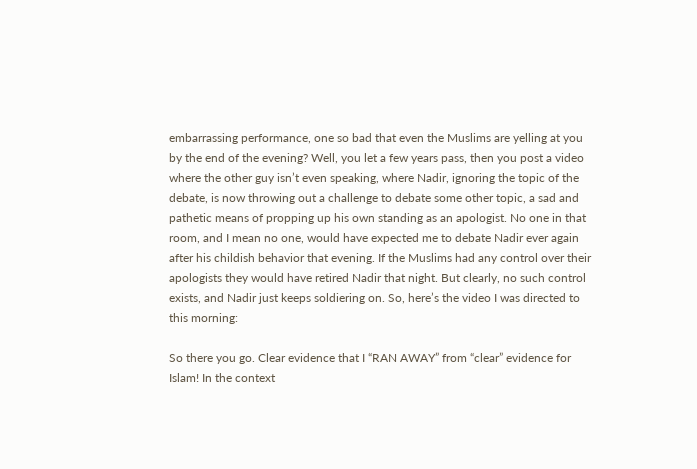embarrassing performance, one so bad that even the Muslims are yelling at you by the end of the evening? Well, you let a few years pass, then you post a video where the other guy isn’t even speaking, where Nadir, ignoring the topic of the debate, is now throwing out a challenge to debate some other topic, a sad and pathetic means of propping up his own standing as an apologist. No one in that room, and I mean no one, would have expected me to debate Nadir ever again after his childish behavior that evening. If the Muslims had any control over their apologists they would have retired Nadir that night. But clearly, no such control exists, and Nadir just keeps soldiering on. So, here’s the video I was directed to this morning:

So there you go. Clear evidence that I “RAN AWAY” from “clear” evidence for Islam! In the context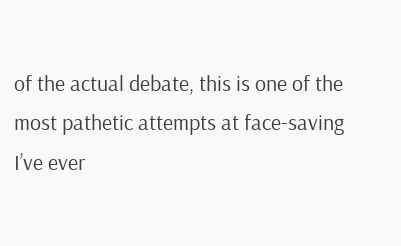of the actual debate, this is one of the most pathetic attempts at face-saving I’ve ever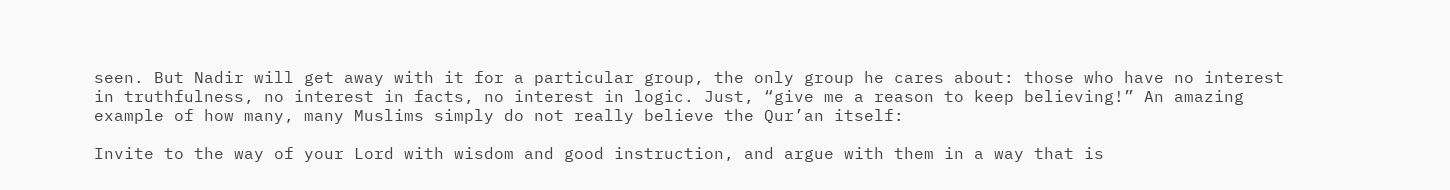seen. But Nadir will get away with it for a particular group, the only group he cares about: those who have no interest in truthfulness, no interest in facts, no interest in logic. Just, “give me a reason to keep believing!” An amazing example of how many, many Muslims simply do not really believe the Qur’an itself:

Invite to the way of your Lord with wisdom and good instruction, and argue with them in a way that is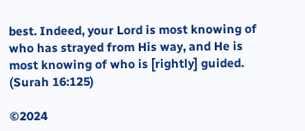best. Indeed, your Lord is most knowing of who has strayed from His way, and He is most knowing of who is [rightly] guided. (Surah 16:125)

©2024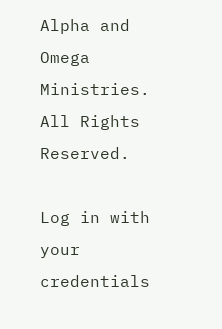Alpha and Omega Ministries. All Rights Reserved.

Log in with your credentials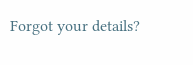Forgot your details?